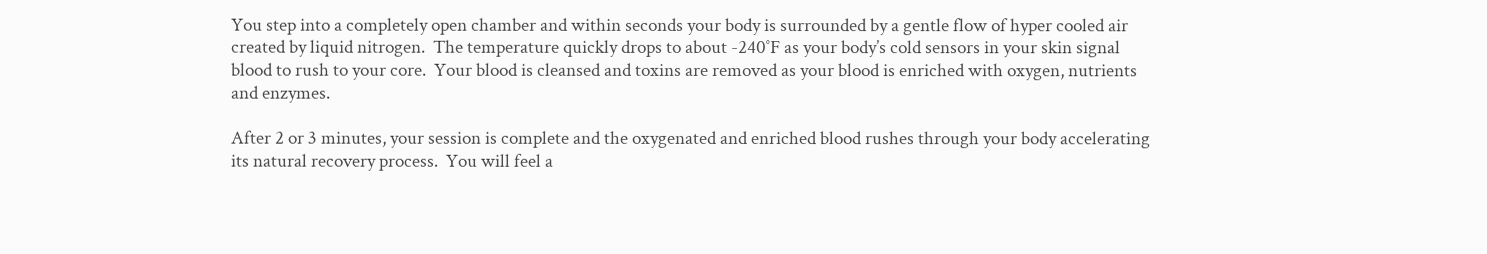You step into a completely open chamber and within seconds your body is surrounded by a gentle flow of hyper cooled air created by liquid nitrogen.  The temperature quickly drops to about -240˚F as your body’s cold sensors in your skin signal blood to rush to your core.  Your blood is cleansed and toxins are removed as your blood is enriched with oxygen, nutrients and enzymes.

After 2 or 3 minutes, your session is complete and the oxygenated and enriched blood rushes through your body accelerating its natural recovery process.  You will feel a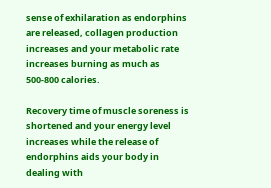sense of exhilaration as endorphins are released, collagen production increases and your metabolic rate increases burning as much as 500-800 calories.

Recovery time of muscle soreness is shortened and your energy level increases while the release of endorphins aids your body in dealing with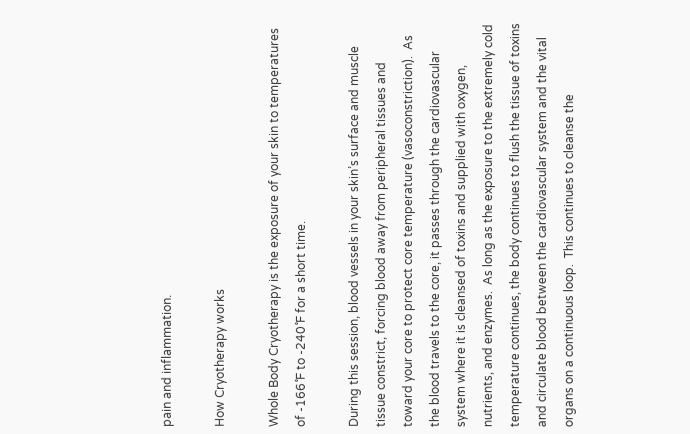pain and inflammation.

How Cryotherapy works

Whole Body Cryotherapy is the exposure of your skin to temperatures of -166˚F to -240˚F for a short time.

During this session, blood vessels in your skin’s surface and muscle tissue constrict, forcing blood away from peripheral tissues and toward your core to protect core temperature (vasoconstriction).  As the blood travels to the core, it passes through the cardiovascular system where it is cleansed of toxins and supplied with oxygen, nutrients, and enzymes.  As long as the exposure to the extremely cold temperature continues, the body continues to flush the tissue of toxins and circulate blood between the cardiovascular system and the vital organs on a continuous loop.  This continues to cleanse the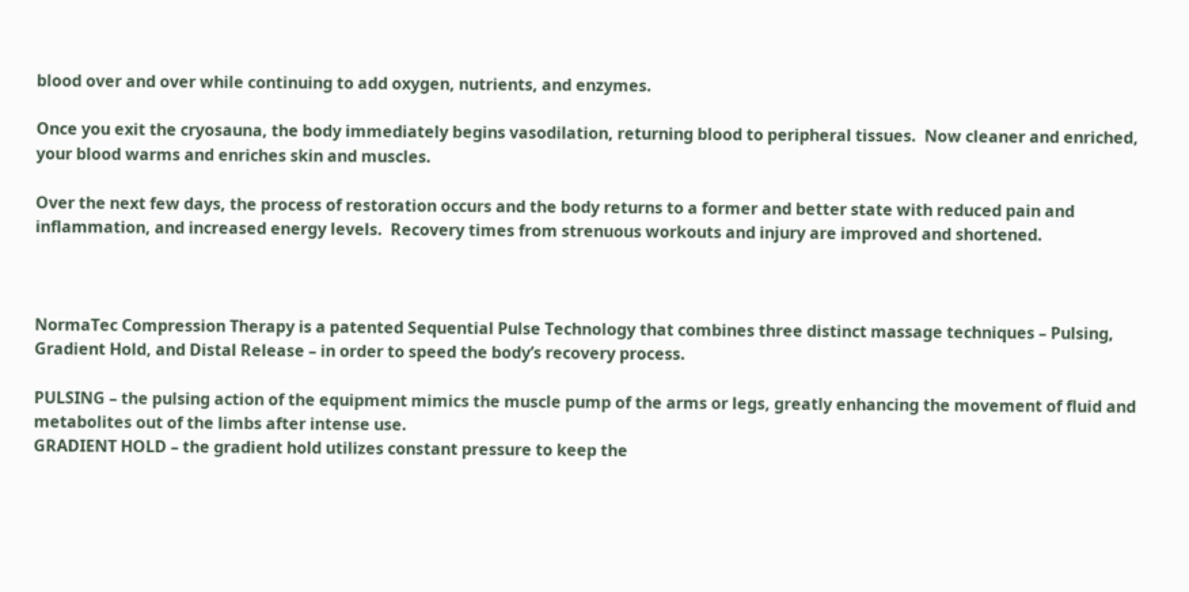blood over and over while continuing to add oxygen, nutrients, and enzymes.

Once you exit the cryosauna, the body immediately begins vasodilation, returning blood to peripheral tissues.  Now cleaner and enriched, your blood warms and enriches skin and muscles.

Over the next few days, the process of restoration occurs and the body returns to a former and better state with reduced pain and inflammation, and increased energy levels.  Recovery times from strenuous workouts and injury are improved and shortened.



NormaTec Compression Therapy is a patented Sequential Pulse Technology that combines three distinct massage techniques – Pulsing, Gradient Hold, and Distal Release – in order to speed the body’s recovery process.

PULSING – the pulsing action of the equipment mimics the muscle pump of the arms or legs, greatly enhancing the movement of fluid and metabolites out of the limbs after intense use.
GRADIENT HOLD – the gradient hold utilizes constant pressure to keep the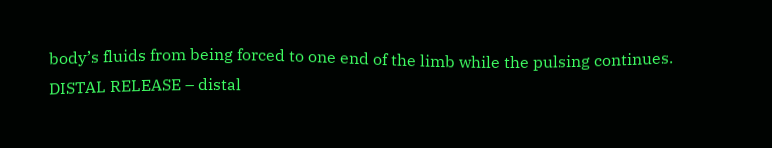body’s fluids from being forced to one end of the limb while the pulsing continues.
DISTAL RELEASE – distal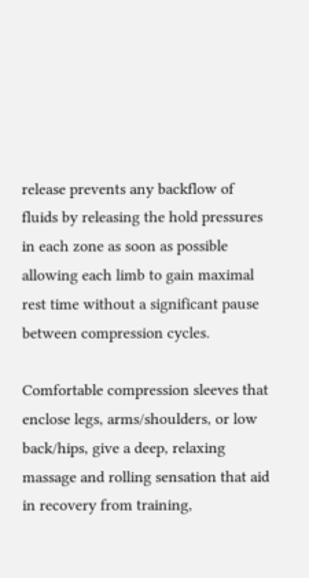release prevents any backflow of fluids by releasing the hold pressures in each zone as soon as possible allowing each limb to gain maximal rest time without a significant pause between compression cycles.

Comfortable compression sleeves that enclose legs, arms/shoulders, or low back/hips, give a deep, relaxing massage and rolling sensation that aid in recovery from training,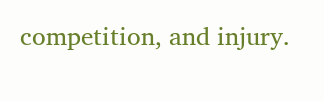competition, and injury.